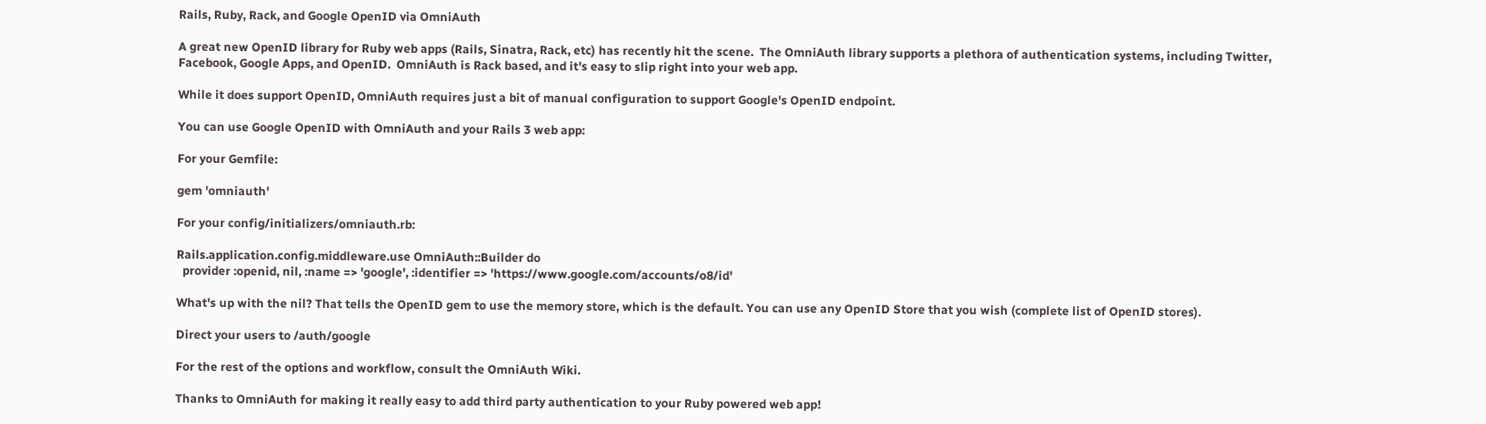Rails, Ruby, Rack, and Google OpenID via OmniAuth

A great new OpenID library for Ruby web apps (Rails, Sinatra, Rack, etc) has recently hit the scene.  The OmniAuth library supports a plethora of authentication systems, including Twitter, Facebook, Google Apps, and OpenID.  OmniAuth is Rack based, and it's easy to slip right into your web app.

While it does support OpenID, OmniAuth requires just a bit of manual configuration to support Google's OpenID endpoint.

You can use Google OpenID with OmniAuth and your Rails 3 web app:

For your Gemfile:

gem 'omniauth'

For your config/initializers/omniauth.rb:

Rails.application.config.middleware.use OmniAuth::Builder do
  provider :openid, nil, :name => 'google', :identifier => 'https://www.google.com/accounts/o8/id'

What's up with the nil? That tells the OpenID gem to use the memory store, which is the default. You can use any OpenID Store that you wish (complete list of OpenID stores).

Direct your users to /auth/google

For the rest of the options and workflow, consult the OmniAuth Wiki.

Thanks to OmniAuth for making it really easy to add third party authentication to your Ruby powered web app!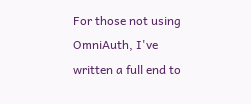For those not using OmniAuth, I've written a full end to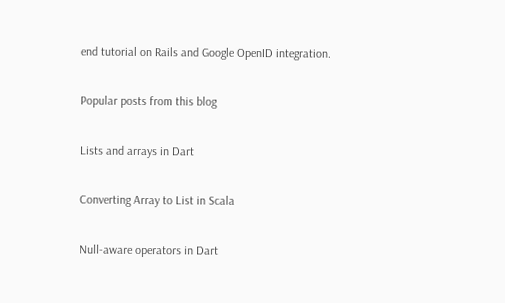end tutorial on Rails and Google OpenID integration.

Popular posts from this blog

Lists and arrays in Dart

Converting Array to List in Scala

Null-aware operators in Dart